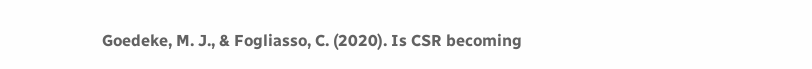Goedeke, M. J., & Fogliasso, C. (2020). Is CSR becoming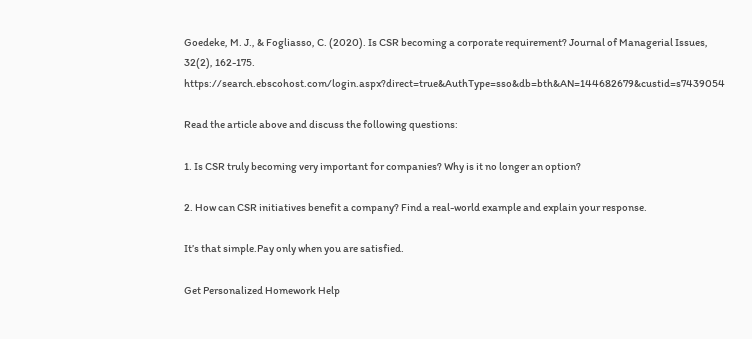Goedeke, M. J., & Fogliasso, C. (2020). Is CSR becoming a corporate requirement? Journal of Managerial Issues, 32(2), 162-175. https://search.ebscohost.com/login.aspx?direct=true&AuthType=sso&db=bth&AN=144682679&custid=s7439054

Read the article above and discuss the following questions:

1. Is CSR truly becoming very important for companies? Why is it no longer an option?

2. How can CSR initiatives benefit a company? Find a real-world example and explain your response.

It’s that simple.Pay only when you are satisfied.

Get Personalized Homework Help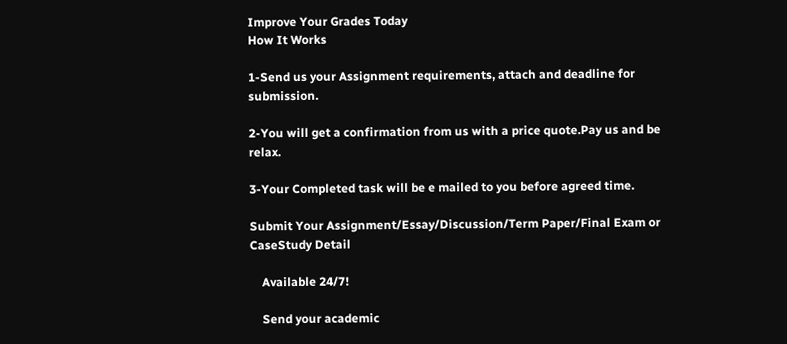Improve Your Grades Today
How It Works

1-Send us your Assignment requirements, attach and deadline for submission.

2-You will get a confirmation from us with a price quote.Pay us and be relax.

3-Your Completed task will be e mailed to you before agreed time.

Submit Your Assignment/Essay/Discussion/Term Paper/Final Exam or CaseStudy Detail

    Available 24/7!

    Send your academic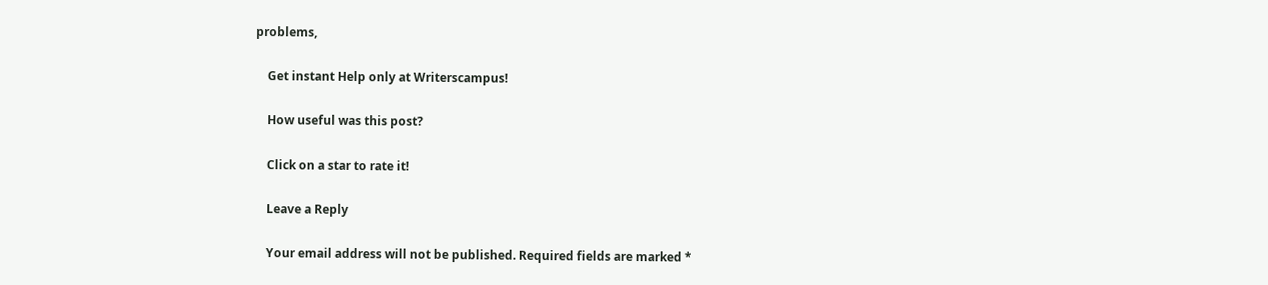problems,

    Get instant Help only at Writerscampus!

    How useful was this post?

    Click on a star to rate it!

    Leave a Reply

    Your email address will not be published. Required fields are marked *